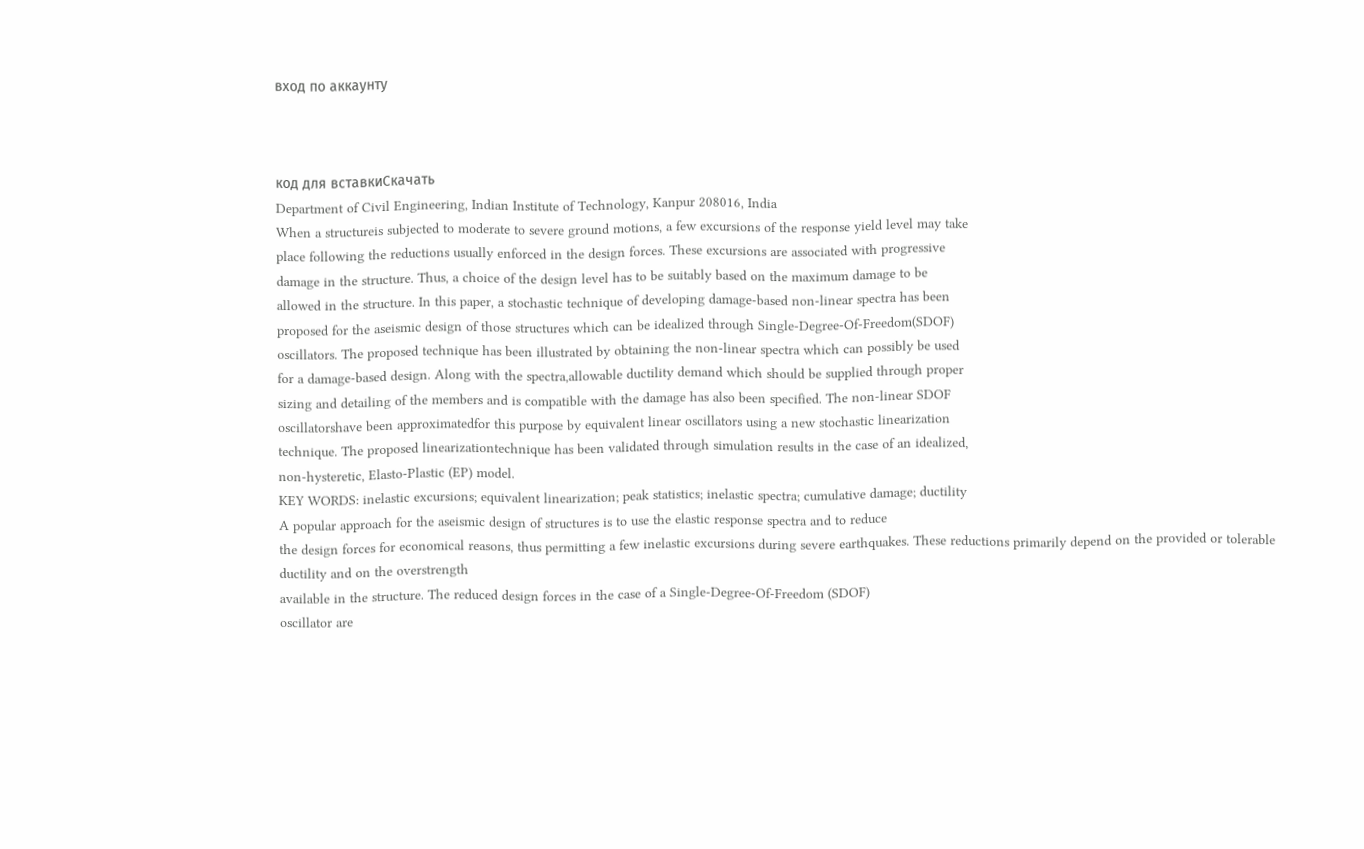вход по аккаунту



код для вставкиСкачать
Department of Civil Engineering, Indian Institute of Technology, Kanpur 208016, India
When a structureis subjected to moderate to severe ground motions, a few excursions of the response yield level may take
place following the reductions usually enforced in the design forces. These excursions are associated with progressive
damage in the structure. Thus, a choice of the design level has to be suitably based on the maximum damage to be
allowed in the structure. In this paper, a stochastic technique of developing damage-based non-linear spectra has been
proposed for the aseismic design of those structures which can be idealized through Single-Degree-Of-Freedom(SDOF)
oscillators. The proposed technique has been illustrated by obtaining the non-linear spectra which can possibly be used
for a damage-based design. Along with the spectra,allowable ductility demand which should be supplied through proper
sizing and detailing of the members and is compatible with the damage has also been specified. The non-linear SDOF
oscillatorshave been approximatedfor this purpose by equivalent linear oscillators using a new stochastic linearization
technique. The proposed linearizationtechnique has been validated through simulation results in the case of an idealized,
non-hysteretic, Elasto-Plastic (EP) model.
KEY WORDS: inelastic excursions; equivalent linearization; peak statistics; inelastic spectra; cumulative damage; ductility
A popular approach for the aseismic design of structures is to use the elastic response spectra and to reduce
the design forces for economical reasons, thus permitting a few inelastic excursions during severe earthquakes. These reductions primarily depend on the provided or tolerable ductility and on the overstrength
available in the structure. The reduced design forces in the case of a Single-Degree-Of-Freedom (SDOF)
oscillator are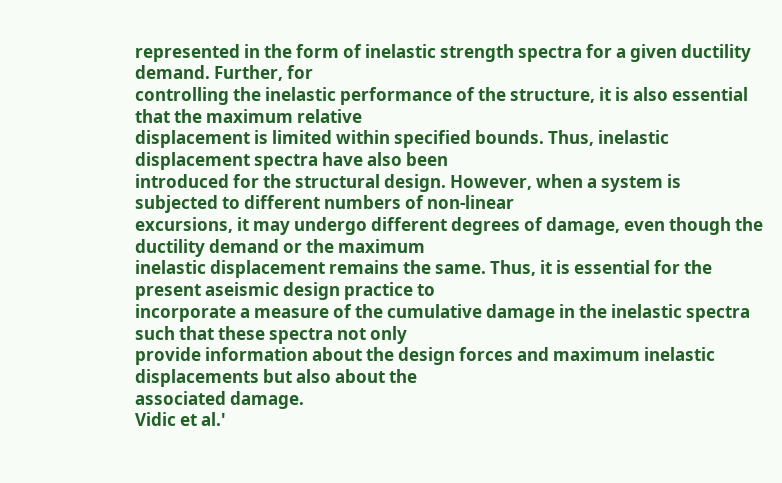represented in the form of inelastic strength spectra for a given ductility demand. Further, for
controlling the inelastic performance of the structure, it is also essential that the maximum relative
displacement is limited within specified bounds. Thus, inelastic displacement spectra have also been
introduced for the structural design. However, when a system is subjected to different numbers of non-linear
excursions, it may undergo different degrees of damage, even though the ductility demand or the maximum
inelastic displacement remains the same. Thus, it is essential for the present aseismic design practice to
incorporate a measure of the cumulative damage in the inelastic spectra such that these spectra not only
provide information about the design forces and maximum inelastic displacements but also about the
associated damage.
Vidic et al.'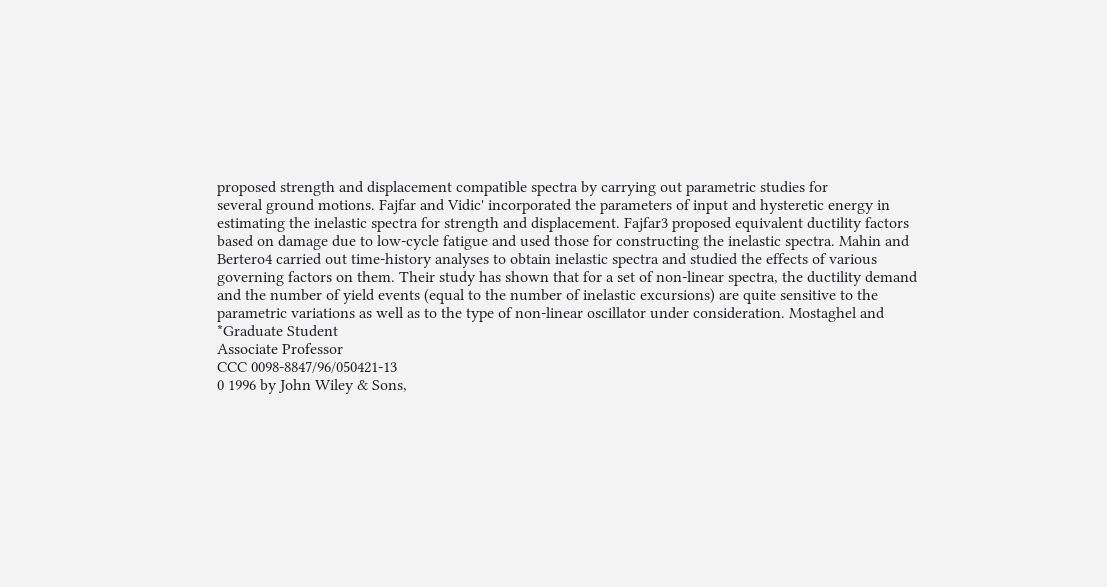proposed strength and displacement compatible spectra by carrying out parametric studies for
several ground motions. Fajfar and Vidic' incorporated the parameters of input and hysteretic energy in
estimating the inelastic spectra for strength and displacement. Fajfar3 proposed equivalent ductility factors
based on damage due to low-cycle fatigue and used those for constructing the inelastic spectra. Mahin and
Bertero4 carried out time-history analyses to obtain inelastic spectra and studied the effects of various
governing factors on them. Their study has shown that for a set of non-linear spectra, the ductility demand
and the number of yield events (equal to the number of inelastic excursions) are quite sensitive to the
parametric variations as well as to the type of non-linear oscillator under consideration. Mostaghel and
*Graduate Student
Associate Professor
CCC 0098-8847/96/050421-13
0 1996 by John Wiley & Sons,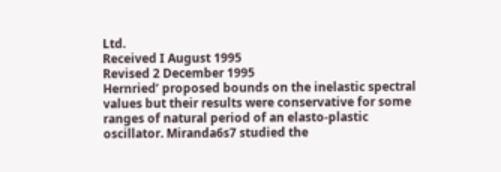Ltd.
Received I August 1995
Revised 2 December 1995
Hernried’ proposed bounds on the inelastic spectral values but their results were conservative for some
ranges of natural period of an elasto-plastic oscillator. Miranda6s7 studied the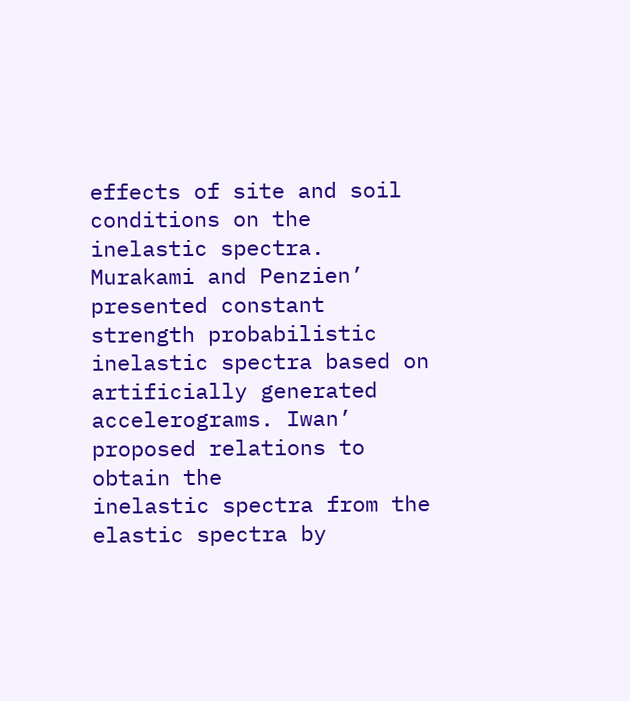effects of site and soil
conditions on the inelastic spectra. Murakami and Penzien’ presented constant strength probabilistic
inelastic spectra based on artificially generated accelerograms. Iwan’ proposed relations to obtain the
inelastic spectra from the elastic spectra by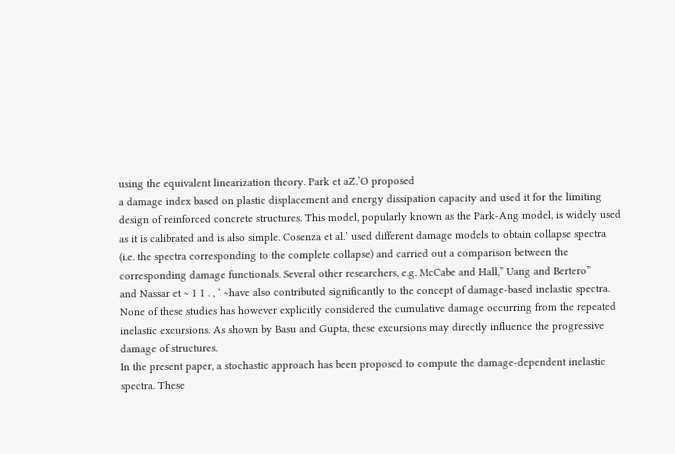using the equivalent linearization theory. Park et aZ.’O proposed
a damage index based on plastic displacement and energy dissipation capacity and used it for the limiting
design of reinforced concrete structures. This model, popularly known as the Park-Ang model, is widely used
as it is calibrated and is also simple. Cosenza et al.’ used different damage models to obtain collapse spectra
(i.e. the spectra corresponding to the complete collapse) and carried out a comparison between the
corresponding damage functionals. Several other researchers, e.g. McCabe and Hall,” Uang and Bertero”
and Nassar et ~ 1 1 . , ‘ ~have also contributed significantly to the concept of damage-based inelastic spectra.
None of these studies has however explicitly considered the cumulative damage occurring from the repeated
inelastic excursions. As shown by Basu and Gupta, these excursions may directly influence the progressive
damage of structures.
In the present paper, a stochastic approach has been proposed to compute the damage-dependent inelastic
spectra. These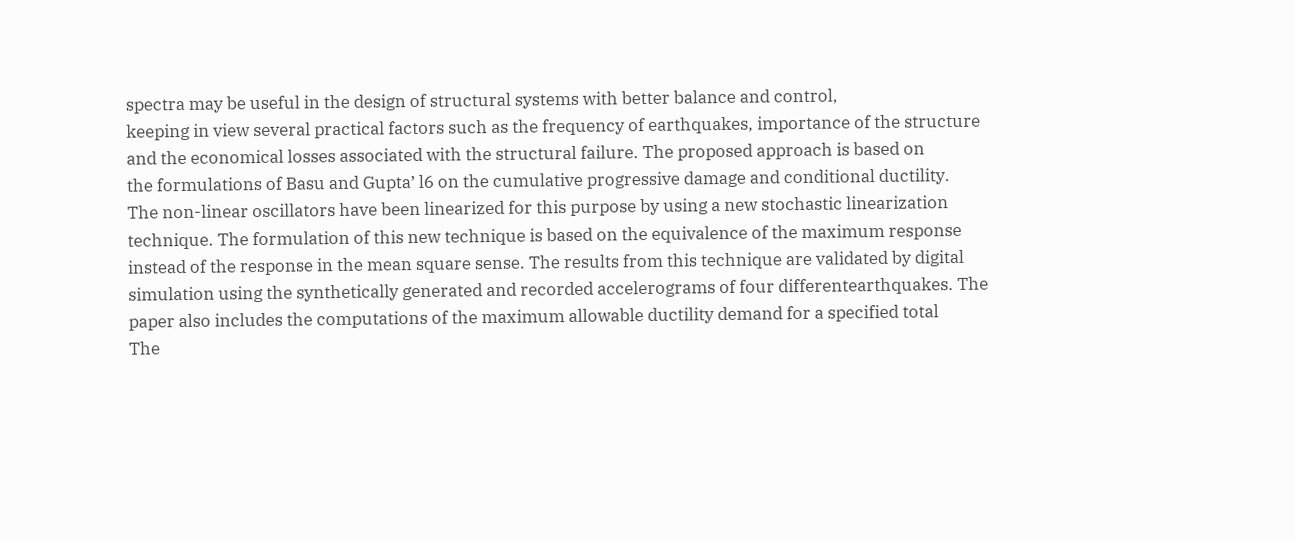spectra may be useful in the design of structural systems with better balance and control,
keeping in view several practical factors such as the frequency of earthquakes, importance of the structure
and the economical losses associated with the structural failure. The proposed approach is based on
the formulations of Basu and Gupta’ l6 on the cumulative progressive damage and conditional ductility.
The non-linear oscillators have been linearized for this purpose by using a new stochastic linearization
technique. The formulation of this new technique is based on the equivalence of the maximum response
instead of the response in the mean square sense. The results from this technique are validated by digital
simulation using the synthetically generated and recorded accelerograms of four differentearthquakes. The
paper also includes the computations of the maximum allowable ductility demand for a specified total
The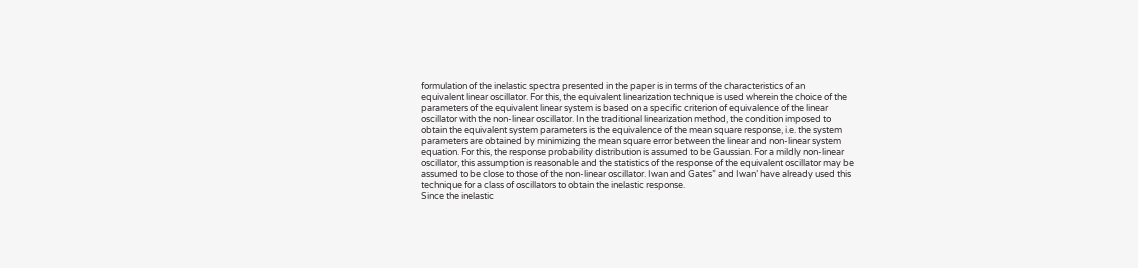formulation of the inelastic spectra presented in the paper is in terms of the characteristics of an
equivalent linear oscillator. For this, the equivalent linearization technique is used wherein the choice of the
parameters of the equivalent linear system is based on a specific criterion of equivalence of the linear
oscillator with the non-linear oscillator. In the traditional linearization method, the condition imposed to
obtain the equivalent system parameters is the equivalence of the mean square response, i.e. the system
parameters are obtained by minimizing the mean square error between the linear and non-linear system
equation. For this, the response probability distribution is assumed to be Gaussian. For a mildly non-linear
oscillator, this assumption is reasonable and the statistics of the response of the equivalent oscillator may be
assumed to be close to those of the non-linear oscillator. Iwan and Gates” and Iwan’ have already used this
technique for a class of oscillators to obtain the inelastic response.
Since the inelastic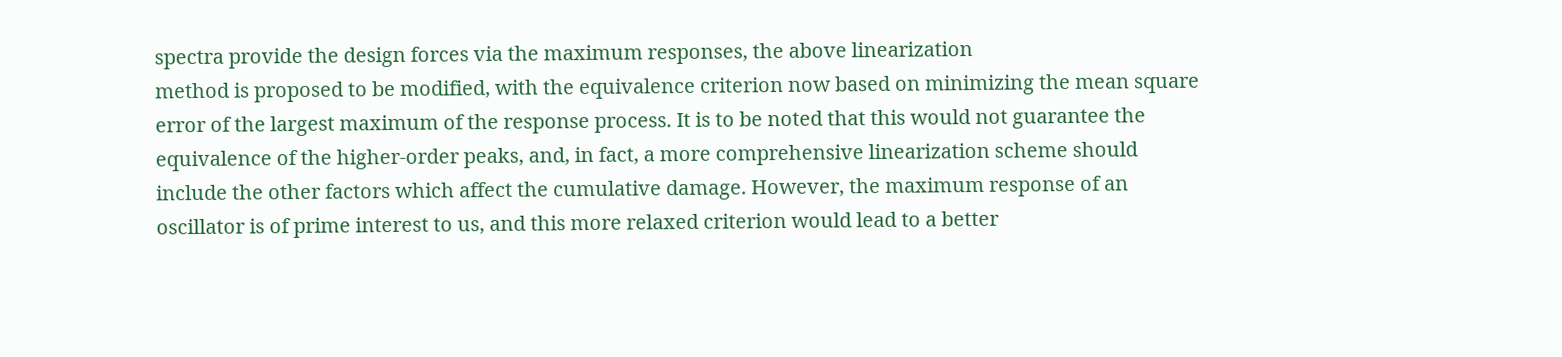spectra provide the design forces via the maximum responses, the above linearization
method is proposed to be modified, with the equivalence criterion now based on minimizing the mean square
error of the largest maximum of the response process. It is to be noted that this would not guarantee the
equivalence of the higher-order peaks, and, in fact, a more comprehensive linearization scheme should
include the other factors which affect the cumulative damage. However, the maximum response of an
oscillator is of prime interest to us, and this more relaxed criterion would lead to a better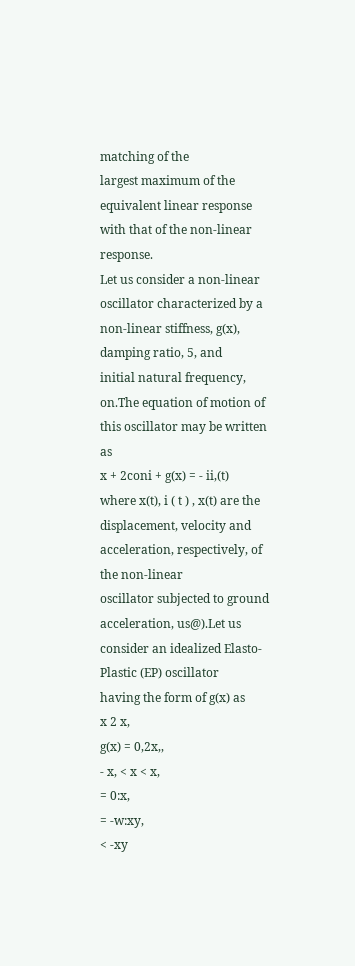matching of the
largest maximum of the equivalent linear response with that of the non-linear response.
Let us consider a non-linear oscillator characterized by a non-linear stiffness, g(x), damping ratio, 5, and
initial natural frequency, on.The equation of motion of this oscillator may be written as
x + 2coni + g(x) = - ii,(t)
where x(t), i ( t ) , x(t) are the displacement, velocity and acceleration, respectively, of the non-linear
oscillator subjected to ground acceleration, us@).Let us consider an idealized Elasto-Plastic (EP) oscillator
having the form of g(x) as
x 2 x,
g(x) = 0,2x,,
- x, < x < x,
= 0:x,
= -w:xy,
< -xy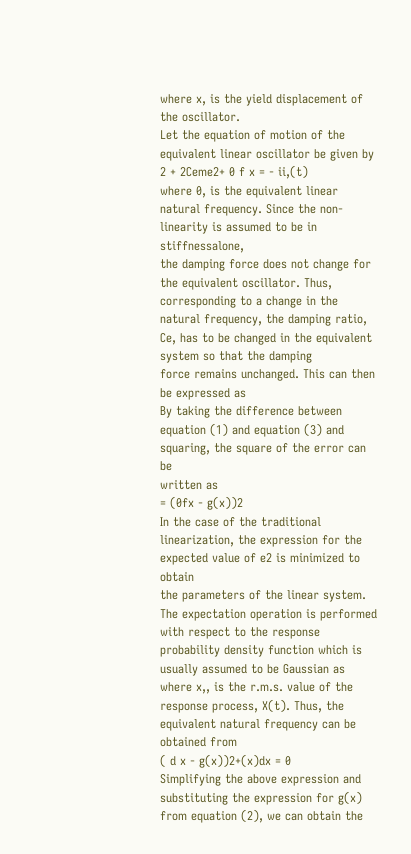where x, is the yield displacement of the oscillator.
Let the equation of motion of the equivalent linear oscillator be given by
2 + 2Ceme2+ 0 f x = - ii,(t)
where 0, is the equivalent linear natural frequency. Since the non-linearity is assumed to be in stiffnessalone,
the damping force does not change for the equivalent oscillator. Thus, corresponding to a change in the
natural frequency, the damping ratio, Ce, has to be changed in the equivalent system so that the damping
force remains unchanged. This can then be expressed as
By taking the difference between equation (1) and equation (3) and squaring, the square of the error can be
written as
= (0fx - g(x))2
In the case of the traditional linearization, the expression for the expected value of e2 is minimized to obtain
the parameters of the linear system. The expectation operation is performed with respect to the response
probability density function which is usually assumed to be Gaussian as
where x,, is the r.m.s. value of the response process, X(t). Thus, the equivalent natural frequency can be
obtained from
( d x - g(x))2+(x)dx = 0
Simplifying the above expression and substituting the expression for g(x) from equation (2), we can obtain the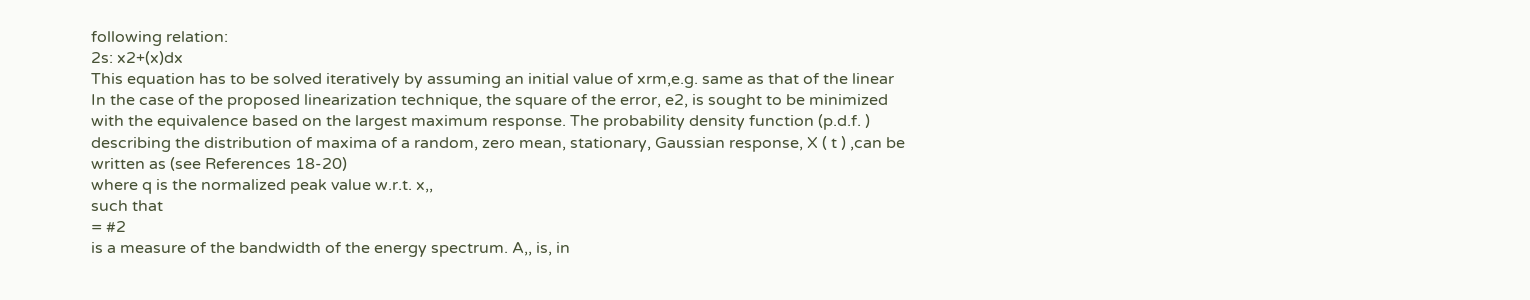following relation:
2s: x2+(x)dx
This equation has to be solved iteratively by assuming an initial value of xrm,e.g. same as that of the linear
In the case of the proposed linearization technique, the square of the error, e2, is sought to be minimized
with the equivalence based on the largest maximum response. The probability density function (p.d.f. )
describing the distribution of maxima of a random, zero mean, stationary, Gaussian response, X ( t ) ,can be
written as (see References 18-20)
where q is the normalized peak value w.r.t. x,,
such that
= #2
is a measure of the bandwidth of the energy spectrum. A,, is, in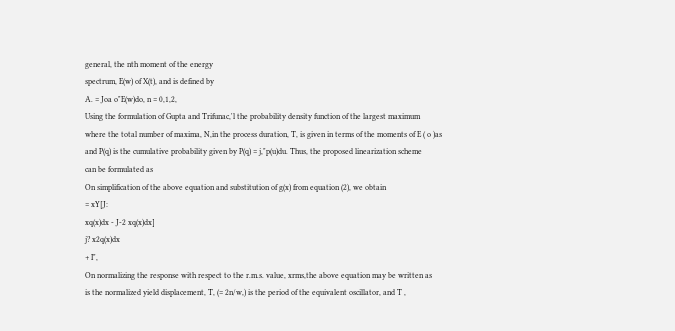general, the nth moment of the energy
spectrum, E(w) of X(t), and is defined by
A. = Joa o"E(w)do, n = 0,1,2,
Using the formulation of Gupta and Trifunac,'l the probability density function of the largest maximum
where the total number of maxima, N,in the process duration, T, is given in terms of the moments of E ( o )as
and P(q) is the cumulative probability given by P(q) = j,"p(u)du. Thus, the proposed linearization scheme
can be formulated as
On simplification of the above equation and substitution of g(x) from equation (2), we obtain
= xY[J:
xq(x)dx - J-2 xq(x)dx]
j? x2q(x)dx
+ I",
On normalizing the response with respect to the r.m.s. value, xrms,the above equation may be written as
is the normalized yield displacement, T, (= 2n/w,) is the period of the equivalent oscillator, and T ,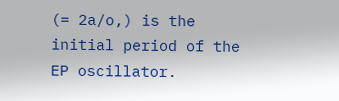(= 2a/o,) is the initial period of the EP oscillator.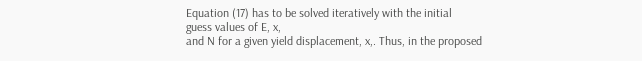Equation (17) has to be solved iteratively with the initial
guess values of E, x,
and N for a given yield displacement, x,. Thus, in the proposed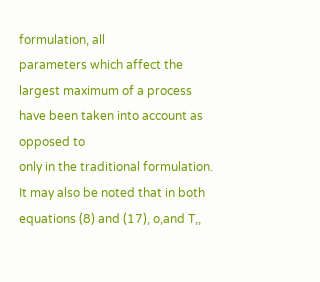formulation, all
parameters which affect the largest maximum of a process have been taken into account as opposed to
only in the traditional formulation. It may also be noted that in both equations (8) and (17), o,and T,,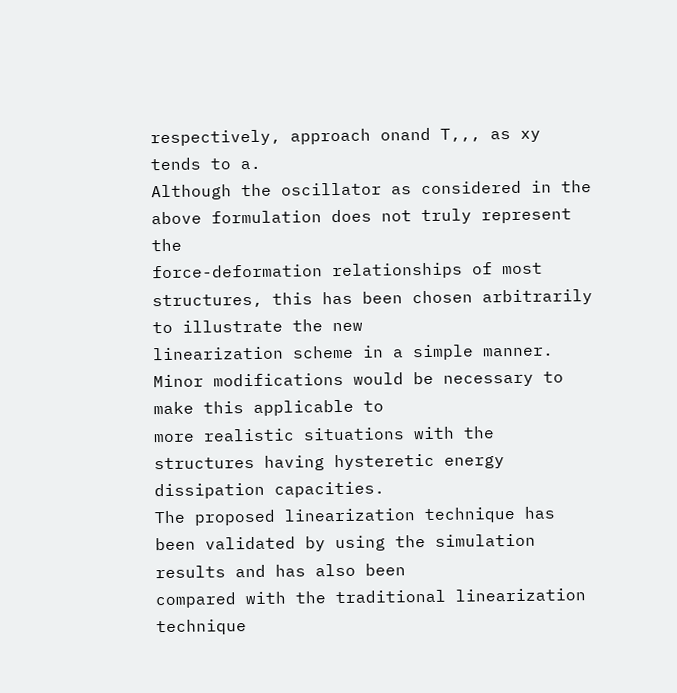respectively, approach onand T,,, as xy tends to a.
Although the oscillator as considered in the above formulation does not truly represent the
force-deformation relationships of most structures, this has been chosen arbitrarily to illustrate the new
linearization scheme in a simple manner. Minor modifications would be necessary to make this applicable to
more realistic situations with the structures having hysteretic energy dissipation capacities.
The proposed linearization technique has been validated by using the simulation results and has also been
compared with the traditional linearization technique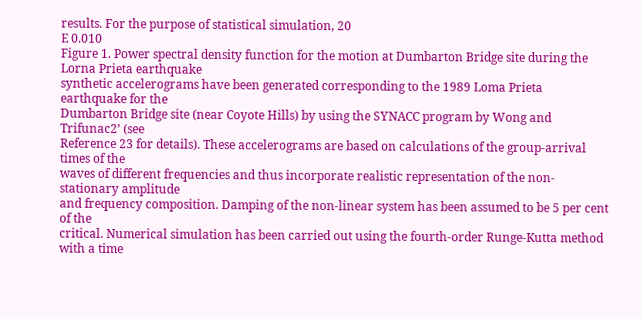results. For the purpose of statistical simulation, 20
E 0.010
Figure 1. Power spectral density function for the motion at Dumbarton Bridge site during the Lorna Prieta earthquake
synthetic accelerograms have been generated corresponding to the 1989 Loma Prieta earthquake for the
Dumbarton Bridge site (near Coyote Hills) by using the SYNACC program by Wong and Trifunac2’ (see
Reference 23 for details). These accelerograms are based on calculations of the group-arrival times of the
waves of different frequencies and thus incorporate realistic representation of the non-stationary amplitude
and frequency composition. Damping of the non-linear system has been assumed to be 5 per cent of the
critical. Numerical simulation has been carried out using the fourth-order Runge-Kutta method with a time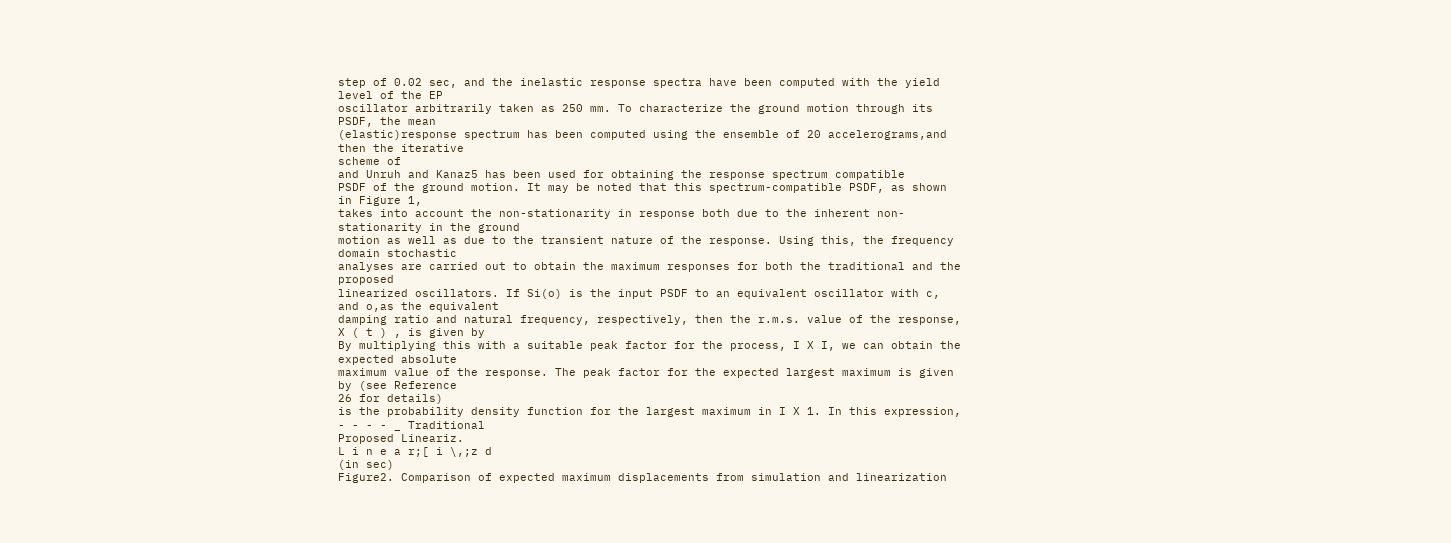step of 0.02 sec, and the inelastic response spectra have been computed with the yield level of the EP
oscillator arbitrarily taken as 250 mm. To characterize the ground motion through its PSDF, the mean
(elastic)response spectrum has been computed using the ensemble of 20 accelerograms,and then the iterative
scheme of
and Unruh and Kanaz5 has been used for obtaining the response spectrum compatible
PSDF of the ground motion. It may be noted that this spectrum-compatible PSDF, as shown in Figure 1,
takes into account the non-stationarity in response both due to the inherent non-stationarity in the ground
motion as well as due to the transient nature of the response. Using this, the frequency domain stochastic
analyses are carried out to obtain the maximum responses for both the traditional and the proposed
linearized oscillators. If Si(o) is the input PSDF to an equivalent oscillator with c, and o,as the equivalent
damping ratio and natural frequency, respectively, then the r.m.s. value of the response, X ( t ) , is given by
By multiplying this with a suitable peak factor for the process, I X I, we can obtain the expected absolute
maximum value of the response. The peak factor for the expected largest maximum is given by (see Reference
26 for details)
is the probability density function for the largest maximum in I X 1. In this expression,
- - - - _ Traditional
Proposed Lineariz.
L i n e a r;[ i \,;z d
(in sec)
Figure2. Comparison of expected maximum displacements from simulation and linearization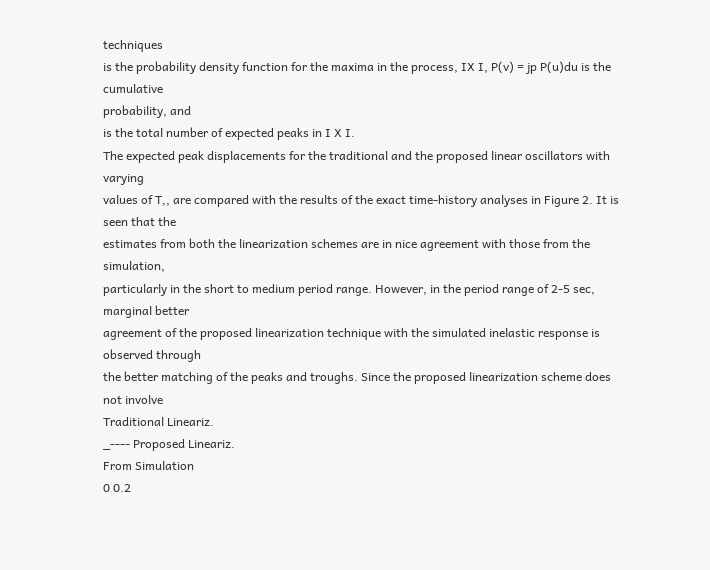techniques
is the probability density function for the maxima in the process, IX I, P(v) = jp P(u)du is the cumulative
probability, and
is the total number of expected peaks in I X I.
The expected peak displacements for the traditional and the proposed linear oscillators with varying
values of T,, are compared with the results of the exact time-history analyses in Figure 2. It is seen that the
estimates from both the linearization schemes are in nice agreement with those from the simulation,
particularly in the short to medium period range. However, in the period range of 2-5 sec, marginal better
agreement of the proposed linearization technique with the simulated inelastic response is observed through
the better matching of the peaks and troughs. Since the proposed linearization scheme does not involve
Traditional Lineariz.
_---- Proposed Lineariz.
From Simulation
0 0.2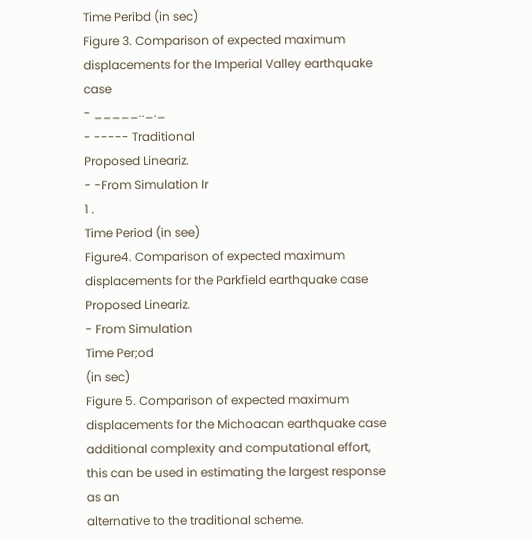Time Peribd (in sec)
Figure 3. Comparison of expected maximum displacements for the Imperial Valley earthquake case
- _____.._._
- ----- Traditional
Proposed Lineariz.
- -From Simulation Ir
1 .
Time Period (in see)
Figure4. Comparison of expected maximum displacements for the Parkfield earthquake case
Proposed Lineariz.
- From Simulation
Time Per;od
(in sec)
Figure 5. Comparison of expected maximum displacements for the Michoacan earthquake case
additional complexity and computational effort, this can be used in estimating the largest response as an
alternative to the traditional scheme.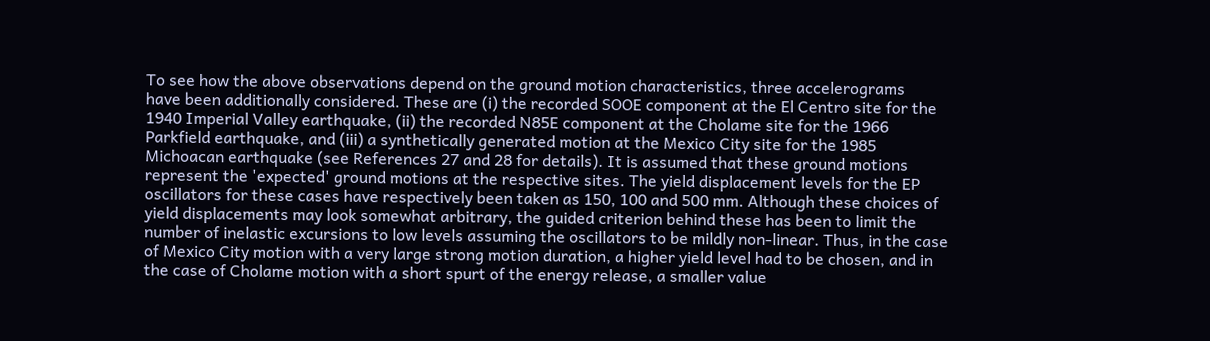To see how the above observations depend on the ground motion characteristics, three accelerograms
have been additionally considered. These are (i) the recorded SOOE component at the El Centro site for the
1940 Imperial Valley earthquake, (ii) the recorded N85E component at the Cholame site for the 1966
Parkfield earthquake, and (iii) a synthetically generated motion at the Mexico City site for the 1985
Michoacan earthquake (see References 27 and 28 for details). It is assumed that these ground motions
represent the 'expected' ground motions at the respective sites. The yield displacement levels for the EP
oscillators for these cases have respectively been taken as 150, 100 and 500 mm. Although these choices of
yield displacements may look somewhat arbitrary, the guided criterion behind these has been to limit the
number of inelastic excursions to low levels assuming the oscillators to be mildly non-linear. Thus, in the case
of Mexico City motion with a very large strong motion duration, a higher yield level had to be chosen, and in
the case of Cholame motion with a short spurt of the energy release, a smaller value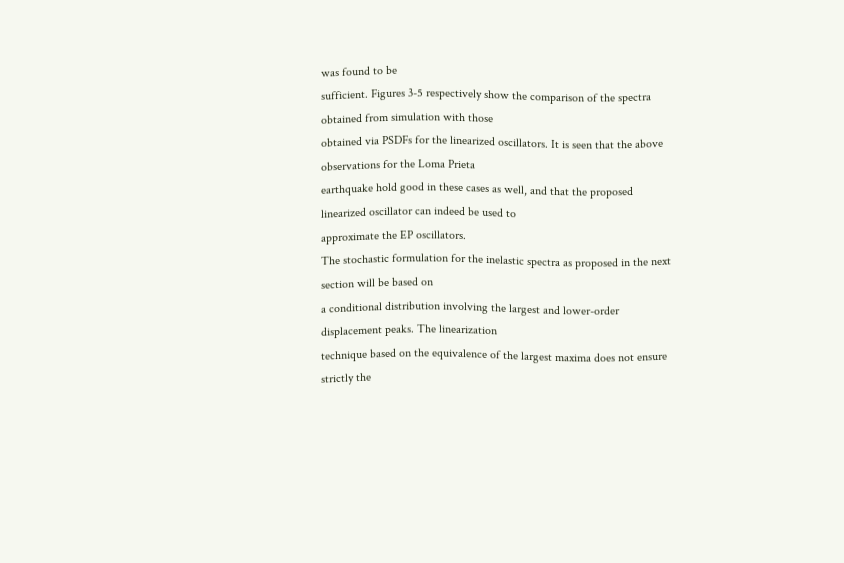was found to be
sufficient. Figures 3-5 respectively show the comparison of the spectra obtained from simulation with those
obtained via PSDFs for the linearized oscillators. It is seen that the above observations for the Loma Prieta
earthquake hold good in these cases as well, and that the proposed linearized oscillator can indeed be used to
approximate the EP oscillators.
The stochastic formulation for the inelastic spectra as proposed in the next section will be based on
a conditional distribution involving the largest and lower-order displacement peaks. The linearization
technique based on the equivalence of the largest maxima does not ensure strictly the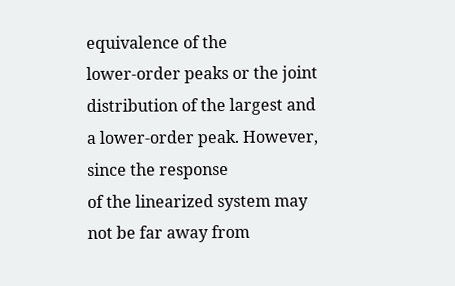equivalence of the
lower-order peaks or the joint distribution of the largest and a lower-order peak. However, since the response
of the linearized system may not be far away from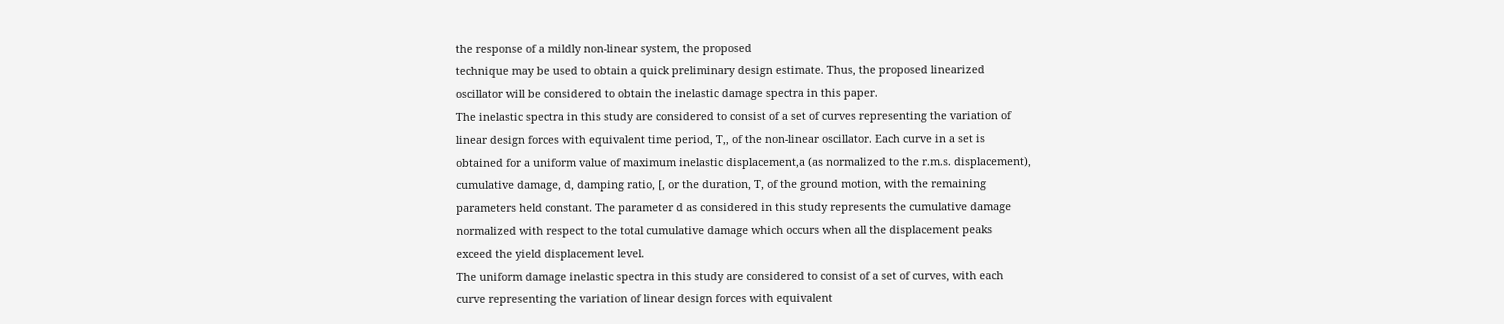the response of a mildly non-linear system, the proposed
technique may be used to obtain a quick preliminary design estimate. Thus, the proposed linearized
oscillator will be considered to obtain the inelastic damage spectra in this paper.
The inelastic spectra in this study are considered to consist of a set of curves representing the variation of
linear design forces with equivalent time period, T,, of the non-linear oscillator. Each curve in a set is
obtained for a uniform value of maximum inelastic displacement,a (as normalized to the r.m.s. displacement),
cumulative damage, d, damping ratio, [, or the duration, T, of the ground motion, with the remaining
parameters held constant. The parameter d as considered in this study represents the cumulative damage
normalized with respect to the total cumulative damage which occurs when all the displacement peaks
exceed the yield displacement level.
The uniform damage inelastic spectra in this study are considered to consist of a set of curves, with each
curve representing the variation of linear design forces with equivalent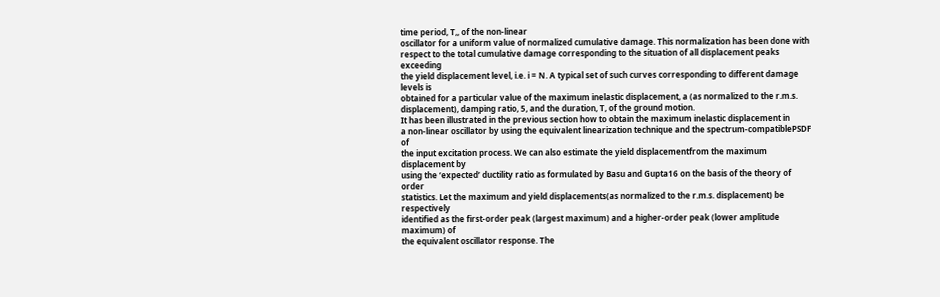time period, T,, of the non-linear
oscillator for a uniform value of normalized cumulative damage. This normalization has been done with
respect to the total cumulative damage corresponding to the situation of all displacement peaks exceeding
the yield displacement level, i.e. i = N. A typical set of such curves corresponding to different damage levels is
obtained for a particular value of the maximum inelastic displacement, a (as normalized to the r.m.s.
displacement), damping ratio, 5, and the duration, T, of the ground motion.
It has been illustrated in the previous section how to obtain the maximum inelastic displacement in
a non-linear oscillator by using the equivalent linearization technique and the spectrum-compatiblePSDF of
the input excitation process. We can also estimate the yield displacementfrom the maximum displacement by
using the ‘expected’ ductility ratio as formulated by Basu and Gupta16 on the basis of the theory of order
statistics. Let the maximum and yield displacements(as normalized to the r.m.s. displacement) be respectively
identified as the first-order peak (largest maximum) and a higher-order peak (lower amplitude maximum) of
the equivalent oscillator response. The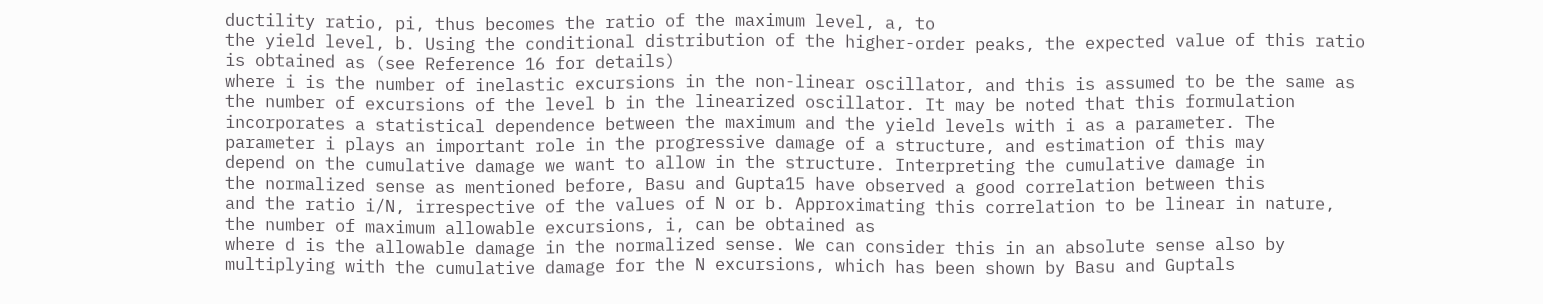ductility ratio, pi, thus becomes the ratio of the maximum level, a, to
the yield level, b. Using the conditional distribution of the higher-order peaks, the expected value of this ratio
is obtained as (see Reference 16 for details)
where i is the number of inelastic excursions in the non-linear oscillator, and this is assumed to be the same as
the number of excursions of the level b in the linearized oscillator. It may be noted that this formulation
incorporates a statistical dependence between the maximum and the yield levels with i as a parameter. The
parameter i plays an important role in the progressive damage of a structure, and estimation of this may
depend on the cumulative damage we want to allow in the structure. Interpreting the cumulative damage in
the normalized sense as mentioned before, Basu and Gupta15 have observed a good correlation between this
and the ratio i/N, irrespective of the values of N or b. Approximating this correlation to be linear in nature,
the number of maximum allowable excursions, i, can be obtained as
where d is the allowable damage in the normalized sense. We can consider this in an absolute sense also by
multiplying with the cumulative damage for the N excursions, which has been shown by Basu and Guptals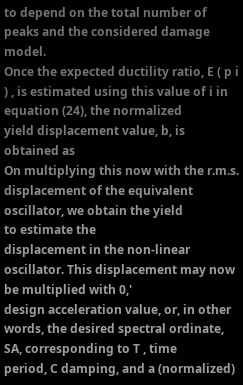to depend on the total number of peaks and the considered damage model.
Once the expected ductility ratio, E ( p i ) , is estimated using this value of i in equation (24), the normalized
yield displacement value, b, is obtained as
On multiplying this now with the r.m.s. displacement of the equivalent oscillator, we obtain the yield
to estimate the
displacement in the non-linear oscillator. This displacement may now be multiplied with 0,'
design acceleration value, or, in other words, the desired spectral ordinate, SA, corresponding to T , time
period, C damping, and a (normalized)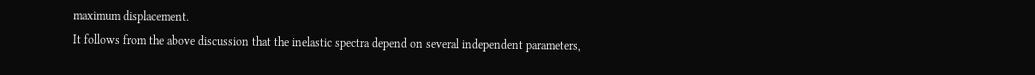maximum displacement.
It follows from the above discussion that the inelastic spectra depend on several independent parameters,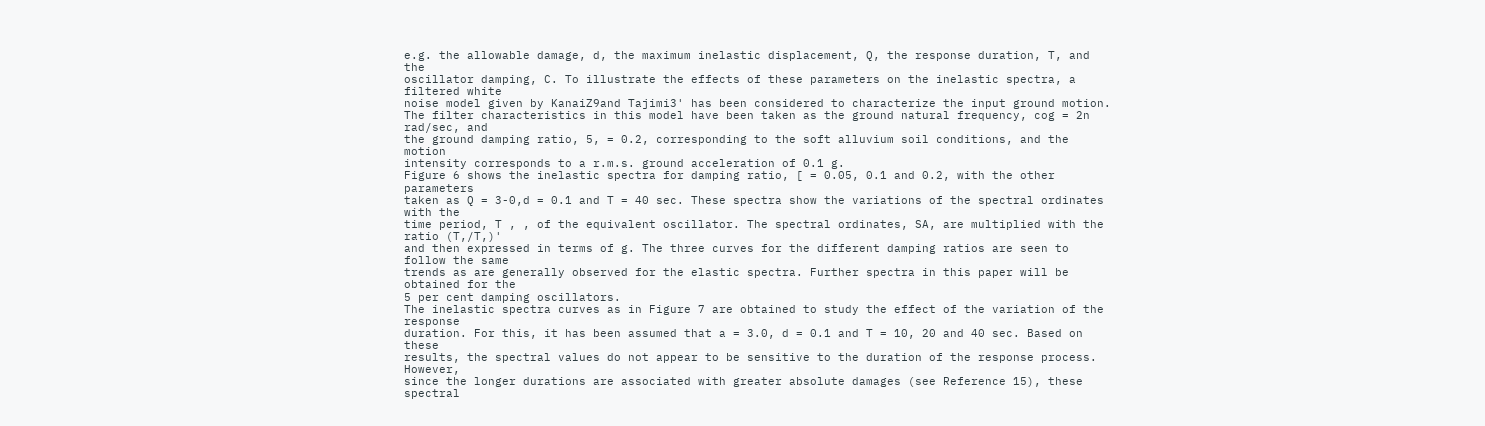e.g. the allowable damage, d, the maximum inelastic displacement, Q, the response duration, T, and the
oscillator damping, C. To illustrate the effects of these parameters on the inelastic spectra, a filtered white
noise model given by KanaiZ9and Tajimi3' has been considered to characterize the input ground motion.
The filter characteristics in this model have been taken as the ground natural frequency, cog = 2n rad/sec, and
the ground damping ratio, 5, = 0.2, corresponding to the soft alluvium soil conditions, and the motion
intensity corresponds to a r.m.s. ground acceleration of 0.1 g.
Figure 6 shows the inelastic spectra for damping ratio, [ = 0.05, 0.1 and 0.2, with the other parameters
taken as Q = 3-0,d = 0.1 and T = 40 sec. These spectra show the variations of the spectral ordinates with the
time period, T , , of the equivalent oscillator. The spectral ordinates, SA, are multiplied with the ratio (T,/T,)'
and then expressed in terms of g. The three curves for the different damping ratios are seen to follow the same
trends as are generally observed for the elastic spectra. Further spectra in this paper will be obtained for the
5 per cent damping oscillators.
The inelastic spectra curves as in Figure 7 are obtained to study the effect of the variation of the response
duration. For this, it has been assumed that a = 3.0, d = 0.1 and T = 10, 20 and 40 sec. Based on these
results, the spectral values do not appear to be sensitive to the duration of the response process. However,
since the longer durations are associated with greater absolute damages (see Reference 15), these spectral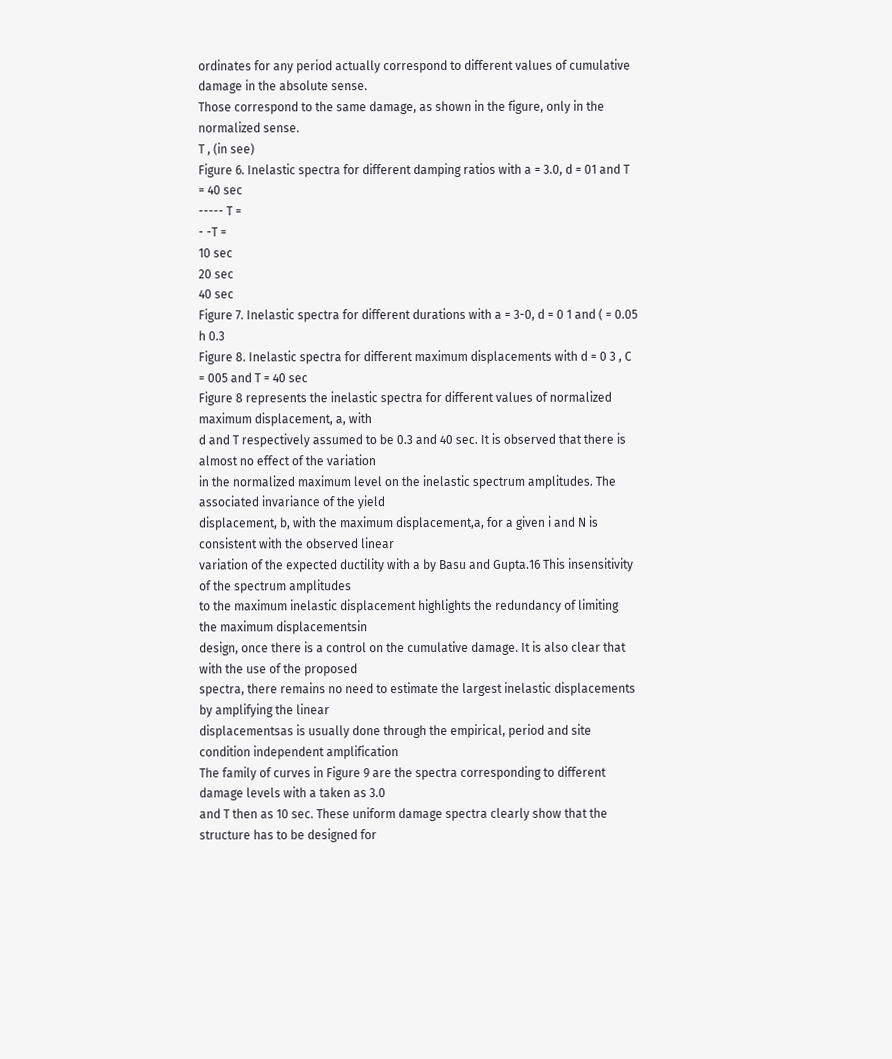ordinates for any period actually correspond to different values of cumulative damage in the absolute sense.
Those correspond to the same damage, as shown in the figure, only in the normalized sense.
T , (in see)
Figure 6. Inelastic spectra for different damping ratios with a = 3.0, d = 01 and T
= 40 sec
----- T =
- -T =
10 sec
20 sec
40 sec
Figure 7. Inelastic spectra for different durations with a = 3-0, d = 0 1 and ( = 0.05
h 0.3
Figure 8. Inelastic spectra for different maximum displacements with d = 0 3 , C = 005 and T = 40 sec
Figure 8 represents the inelastic spectra for different values of normalized maximum displacement, a, with
d and T respectively assumed to be 0.3 and 40 sec. It is observed that there is almost no effect of the variation
in the normalized maximum level on the inelastic spectrum amplitudes. The associated invariance of the yield
displacement, b, with the maximum displacement,a, for a given i and N is consistent with the observed linear
variation of the expected ductility with a by Basu and Gupta.16 This insensitivity of the spectrum amplitudes
to the maximum inelastic displacement highlights the redundancy of limiting the maximum displacementsin
design, once there is a control on the cumulative damage. It is also clear that with the use of the proposed
spectra, there remains no need to estimate the largest inelastic displacements by amplifying the linear
displacementsas is usually done through the empirical, period and site condition independent amplification
The family of curves in Figure 9 are the spectra corresponding to different damage levels with a taken as 3.0
and T then as 10 sec. These uniform damage spectra clearly show that the structure has to be designed for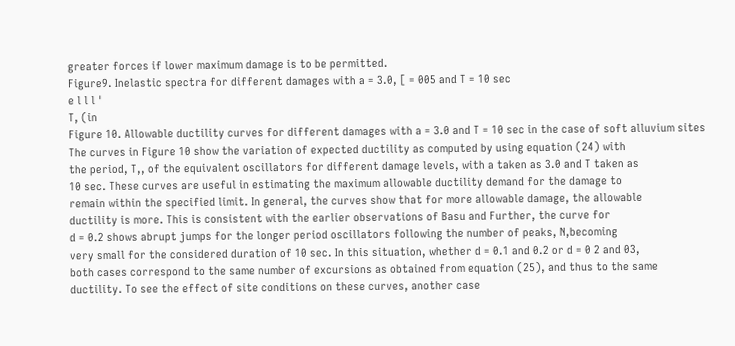greater forces if lower maximum damage is to be permitted.
Figure9. Inelastic spectra for different damages with a = 3.0, [ = 005 and T = 10 sec
e l l l '
T, (in
Figure 10. Allowable ductility curves for different damages with a = 3.0 and T = 10 sec in the case of soft alluvium sites
The curves in Figure 10 show the variation of expected ductility as computed by using equation (24) with
the period, T,, of the equivalent oscillators for different damage levels, with a taken as 3.0 and T taken as
10 sec. These curves are useful in estimating the maximum allowable ductility demand for the damage to
remain within the specified limit. In general, the curves show that for more allowable damage, the allowable
ductility is more. This is consistent with the earlier observations of Basu and Further, the curve for
d = 0.2 shows abrupt jumps for the longer period oscillators following the number of peaks, N,becoming
very small for the considered duration of 10 sec. In this situation, whether d = 0.1 and 0.2 or d = 0 2 and 03,
both cases correspond to the same number of excursions as obtained from equation (25), and thus to the same
ductility. To see the effect of site conditions on these curves, another case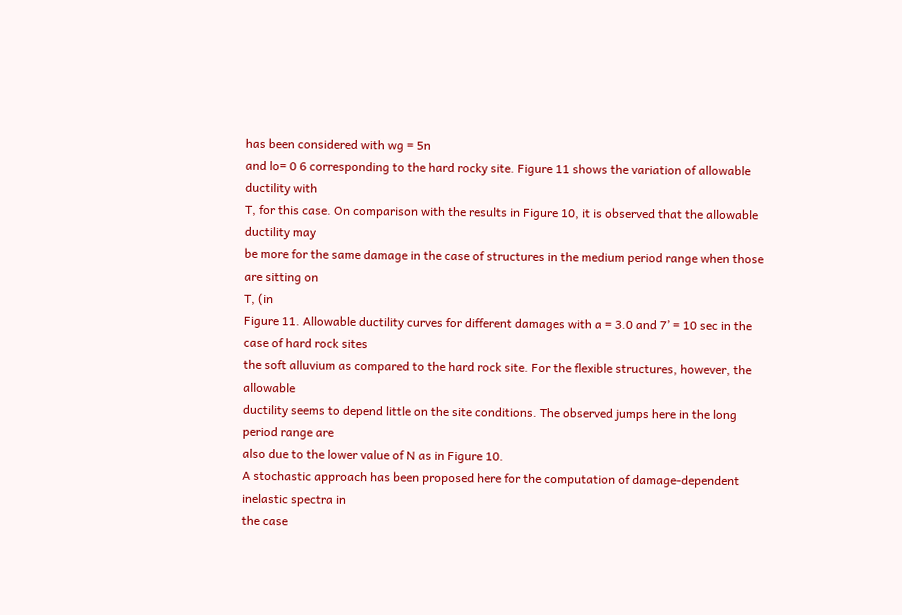has been considered with wg = 5n
and lo= 0 6 corresponding to the hard rocky site. Figure 11 shows the variation of allowable ductility with
T, for this case. On comparison with the results in Figure 10, it is observed that the allowable ductility may
be more for the same damage in the case of structures in the medium period range when those are sitting on
T, (in
Figure 11. Allowable ductility curves for different damages with a = 3.0 and 7’ = 10 sec in the case of hard rock sites
the soft alluvium as compared to the hard rock site. For the flexible structures, however, the allowable
ductility seems to depend little on the site conditions. The observed jumps here in the long period range are
also due to the lower value of N as in Figure 10.
A stochastic approach has been proposed here for the computation of damage-dependent inelastic spectra in
the case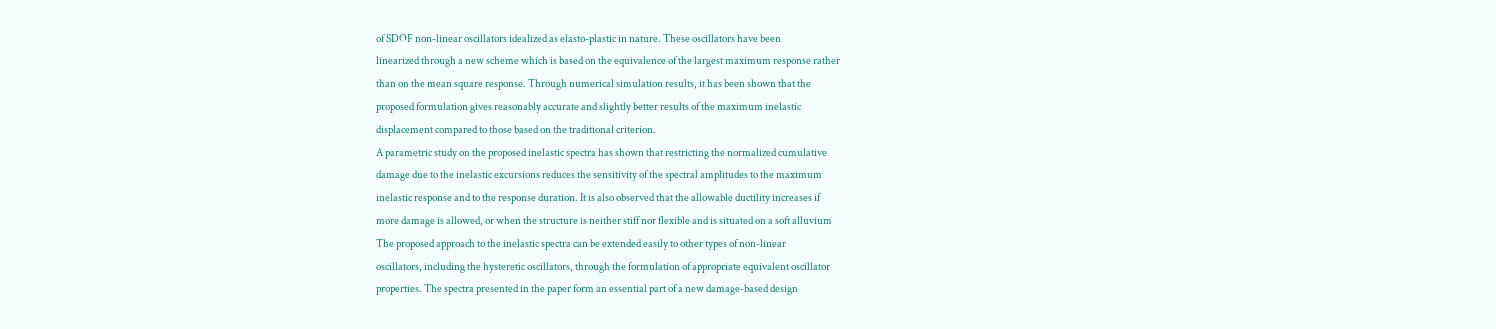of SDOF non-linear oscillators idealized as elasto-plastic in nature. These oscillators have been
linearized through a new scheme which is based on the equivalence of the largest maximum response rather
than on the mean square response. Through numerical simulation results, it has been shown that the
proposed formulation gives reasonably accurate and slightly better results of the maximum inelastic
displacement compared to those based on the traditional criterion.
A parametric study on the proposed inelastic spectra has shown that restricting the normalized cumulative
damage due to the inelastic excursions reduces the sensitivity of the spectral amplitudes to the maximum
inelastic response and to the response duration. It is also observed that the allowable ductility increases if
more damage is allowed, or when the structure is neither stiff nor flexible and is situated on a soft alluvium
The proposed approach to the inelastic spectra can be extended easily to other types of non-linear
oscillators, including the hysteretic oscillators, through the formulation of appropriate equivalent oscillator
properties. The spectra presented in the paper form an essential part of a new damage-based design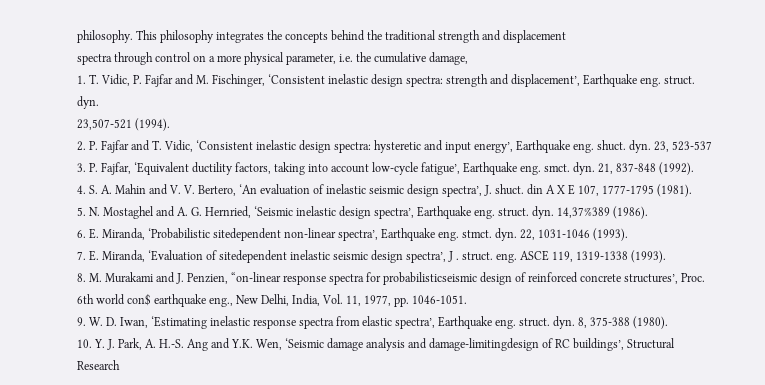philosophy. This philosophy integrates the concepts behind the traditional strength and displacement
spectra through control on a more physical parameter, i.e. the cumulative damage,
1. T. Vidic, P. Fajfar and M. Fischinger, ‘Consistent inelastic design spectra: strength and displacement’, Earthquake eng. struct. dyn.
23,507-521 (1994).
2. P. Fajfar and T. Vidic, ‘Consistent inelastic design spectra: hysteretic and input energy’, Earthquake eng. shuct. dyn. 23, 523-537
3. P. Fajfar, ‘Equivalent ductility factors, taking into account low-cycle fatigue’, Earthquake eng. smct. dyn. 21, 837-848 (1992).
4. S. A. Mahin and V. V. Bertero, ‘An evaluation of inelastic seismic design spectra’, J. shuct. din A X E 107, 1777-1795 (1981).
5. N. Mostaghel and A. G. Hernried, ‘Seismic inelastic design spectra’, Earthquake eng. struct. dyn. 14,37%389 (1986).
6. E. Miranda, ‘Probabilistic sitedependent non-linear spectra’, Earthquake eng. stmct. dyn. 22, 1031-1046 (1993).
7. E. Miranda, ‘Evaluation of sitedependent inelastic seismic design spectra’, J . struct. eng. ASCE 119, 1319-1338 (1993).
8. M. Murakami and J. Penzien, “on-linear response spectra for probabilisticseismic design of reinforced concrete structures’, Proc.
6th world con$ earthquake eng., New Delhi, India, Vol. 11, 1977, pp. 1046-1051.
9. W. D. Iwan, ‘Estimating inelastic response spectra from elastic spectra’, Earthquake eng. struct. dyn. 8, 375-388 (1980).
10. Y. J. Park, A. H.-S. Ang and Y.K. Wen, ‘Seismic damage analysis and damage-limitingdesign of RC buildings’, Structural Research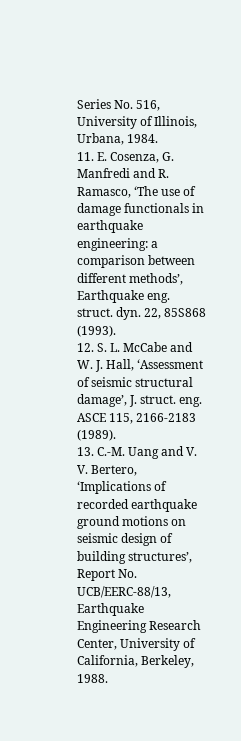Series No. 516, University of Illinois, Urbana, 1984.
11. E. Cosenza, G. Manfredi and R. Ramasco, ‘The use of damage functionals in earthquake engineering: a comparison between
different methods’, Earthquake eng. struct. dyn. 22, 85S868 (1993).
12. S. L. McCabe and W. J. Hall, ‘Assessment of seismic structural damage’, J. struct. eng. ASCE 115, 2166-2183 (1989).
13. C.-M. Uang and V. V. Bertero, ‘Implications of recorded earthquake ground motions on seismic design of building structures’,
Report No. UCB/EERC-88/13, Earthquake Engineering Research Center, University of California, Berkeley, 1988.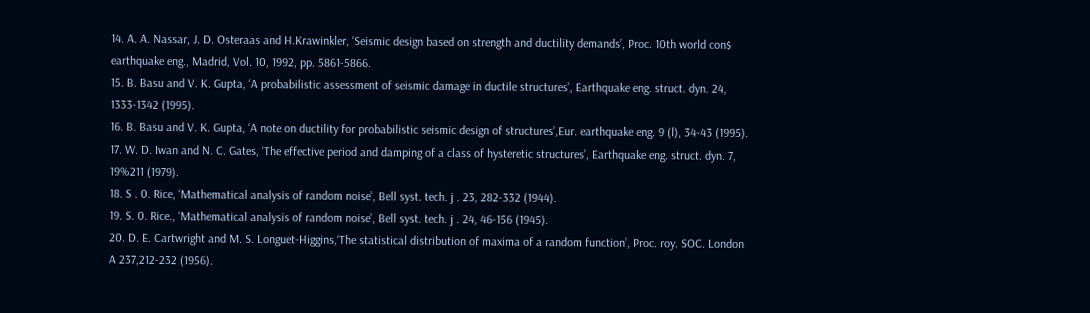14. A. A. Nassar, J. D. Osteraas and H.Krawinkler, ‘Seismic design based on strength and ductility demands’, Proc. 10th world con$
earthquake eng., Madrid, Vol. 10, 1992, pp. 5861-5866.
15. B. Basu and V. K. Gupta, ‘A probabilistic assessment of seismic damage in ductile structures’, Earthquake eng. struct. dyn. 24,
1333-1342 (1995).
16. B. Basu and V. K. Gupta, ‘A note on ductility for probabilistic seismic design of structures’,Eur. earthquake eng. 9 (l), 34-43 (1995).
17. W. D. Iwan and N. C. Gates, ‘The effective period and damping of a class of hysteretic structures’, Earthquake eng. struct. dyn. 7,
19%211 (1979).
18. S . 0. Rice, ‘Mathematical analysis of random noise’, Bell syst. tech. j . 23, 282-332 (1944).
19. S. 0. Rice., ‘Mathematical analysis of random noise’, Bell syst. tech. j . 24, 46-156 (1945).
20. D. E. Cartwright and M. S. Longuet-Higgins,‘The statistical distribution of maxima of a random function’, Proc. roy. SOC. London
A 237,212-232 (1956).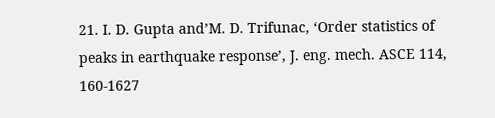21. I. D. Gupta and’M. D. Trifunac, ‘Order statistics of peaks in earthquake response’, J. eng. mech. ASCE 114, 160-1627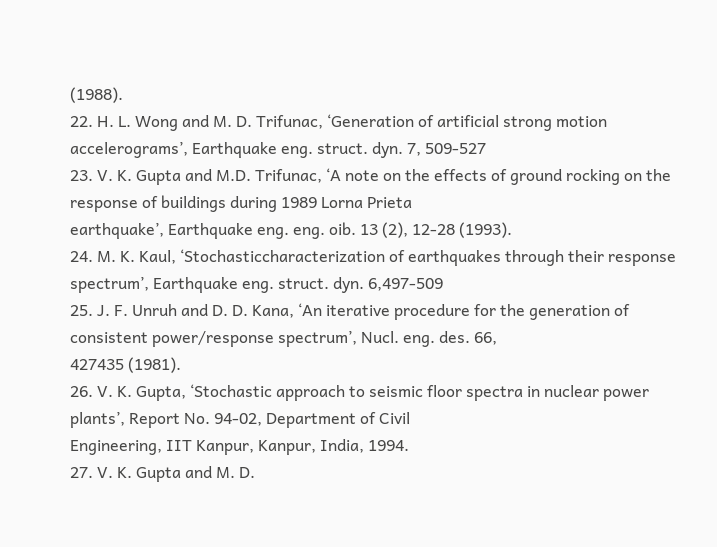(1988).
22. H. L. Wong and M. D. Trifunac, ‘Generation of artificial strong motion accelerograms’, Earthquake eng. struct. dyn. 7, 509-527
23. V. K. Gupta and M.D. Trifunac, ‘A note on the effects of ground rocking on the response of buildings during 1989 Lorna Prieta
earthquake’, Earthquake eng. eng. oib. 13 (2), 12-28 (1993).
24. M. K. Kaul, ‘Stochasticcharacterization of earthquakes through their response spectrum’, Earthquake eng. struct. dyn. 6,497-509
25. J. F. Unruh and D. D. Kana, ‘An iterative procedure for the generation of consistent power/response spectrum’, Nucl. eng. des. 66,
427435 (1981).
26. V. K. Gupta, ‘Stochastic approach to seismic floor spectra in nuclear power plants’, Report No. 94-02, Department of Civil
Engineering, IIT Kanpur, Kanpur, India, 1994.
27. V. K. Gupta and M. D.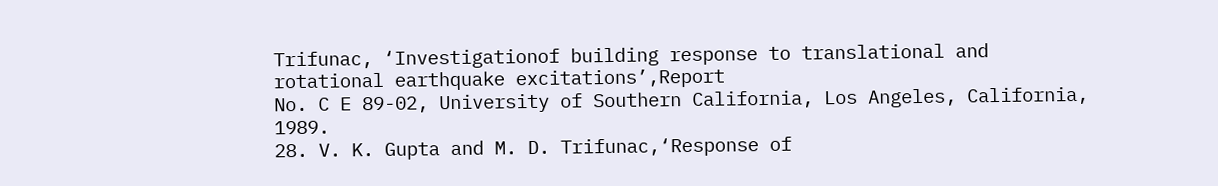Trifunac, ‘Investigationof building response to translational and rotational earthquake excitations’,Report
No. C E 89-02, University of Southern California, Los Angeles, California, 1989.
28. V. K. Gupta and M. D. Trifunac,‘Response of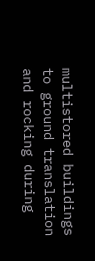multistored buildings to ground translation and rocking during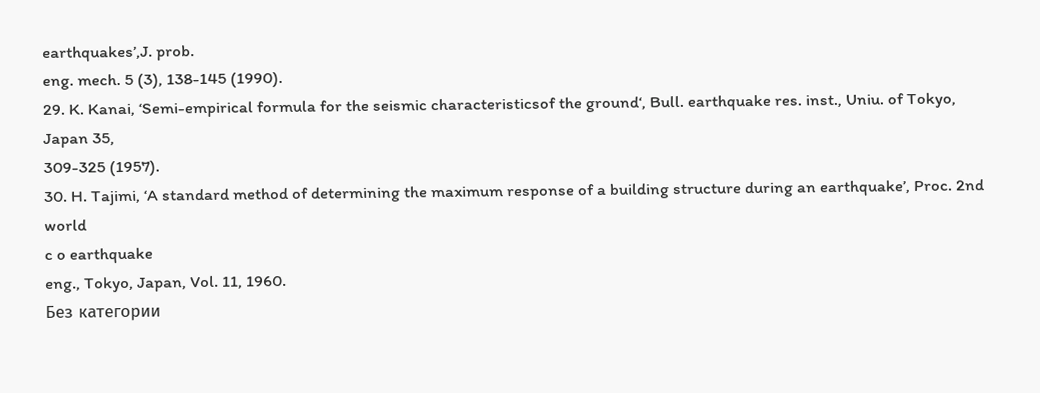earthquakes’,J. prob.
eng. mech. 5 (3), 138-145 (1990).
29. K. Kanai, ‘Semi-empirical formula for the seismic characteristicsof the ground‘, Bull. earthquake res. inst., Uniu. of Tokyo, Japan 35,
309-325 (1957).
30. H. Tajimi, ‘A standard method of determining the maximum response of a building structure during an earthquake’, Proc. 2nd world
c o earthquake
eng., Tokyo, Japan, Vol. 11, 1960.
Без категории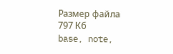Размер файла
797 Кб
base, note,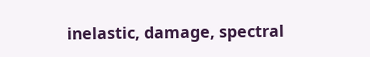inelastic, damage, spectral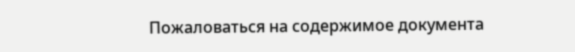Пожаловаться на содержимое документа